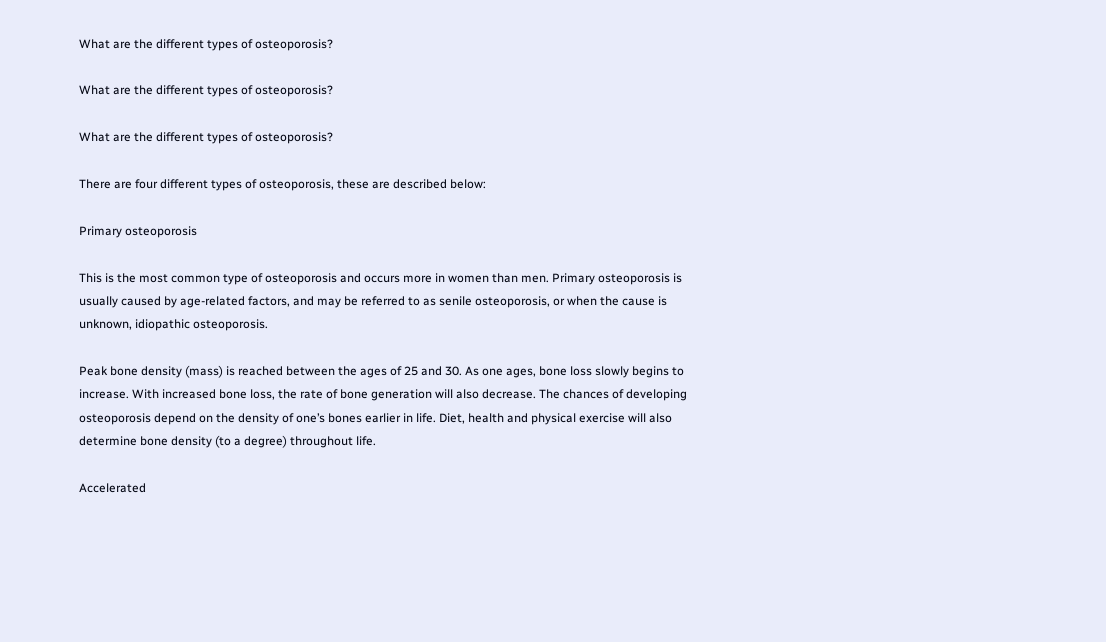What are the different types of osteoporosis?

What are the different types of osteoporosis?

What are the different types of osteoporosis?

There are four different types of osteoporosis, these are described below:

Primary osteoporosis

This is the most common type of osteoporosis and occurs more in women than men. Primary osteoporosis is usually caused by age-related factors, and may be referred to as senile osteoporosis, or when the cause is unknown, idiopathic osteoporosis.

Peak bone density (mass) is reached between the ages of 25 and 30. As one ages, bone loss slowly begins to increase. With increased bone loss, the rate of bone generation will also decrease. The chances of developing osteoporosis depend on the density of one’s bones earlier in life. Diet, health and physical exercise will also determine bone density (to a degree) throughout life.

Accelerated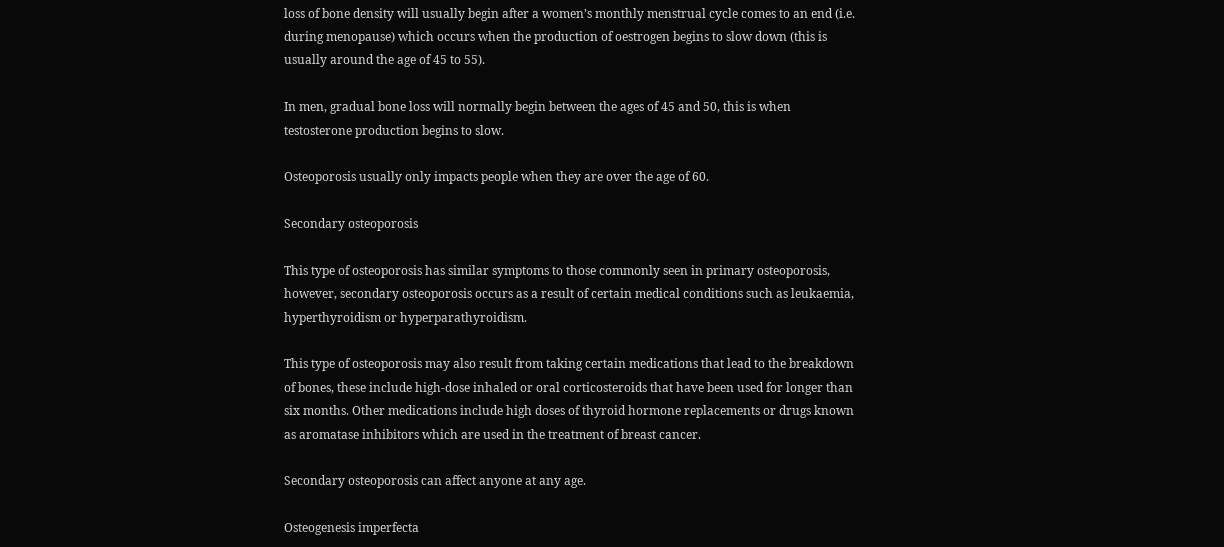loss of bone density will usually begin after a women’s monthly menstrual cycle comes to an end (i.e. during menopause) which occurs when the production of oestrogen begins to slow down (this is usually around the age of 45 to 55).

In men, gradual bone loss will normally begin between the ages of 45 and 50, this is when testosterone production begins to slow.

Osteoporosis usually only impacts people when they are over the age of 60.

Secondary osteoporosis

This type of osteoporosis has similar symptoms to those commonly seen in primary osteoporosis, however, secondary osteoporosis occurs as a result of certain medical conditions such as leukaemia, hyperthyroidism or hyperparathyroidism.

This type of osteoporosis may also result from taking certain medications that lead to the breakdown of bones, these include high-dose inhaled or oral corticosteroids that have been used for longer than six months. Other medications include high doses of thyroid hormone replacements or drugs known as aromatase inhibitors which are used in the treatment of breast cancer.

Secondary osteoporosis can affect anyone at any age.

Osteogenesis imperfecta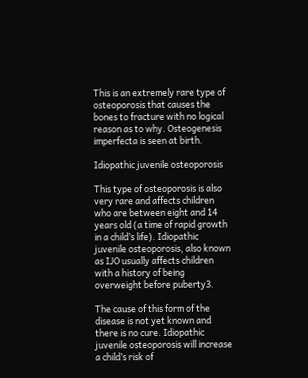This is an extremely rare type of osteoporosis that causes the bones to fracture with no logical reason as to why. Osteogenesis imperfecta is seen at birth.

Idiopathic juvenile osteoporosis

This type of osteoporosis is also very rare and affects children who are between eight and 14 years old (a time of rapid growth in a child’s life). Idiopathic juvenile osteoporosis, also known as IJO usually affects children with a history of being overweight before puberty3.

The cause of this form of the disease is not yet known and there is no cure. Idiopathic juvenile osteoporosis will increase a child’s risk of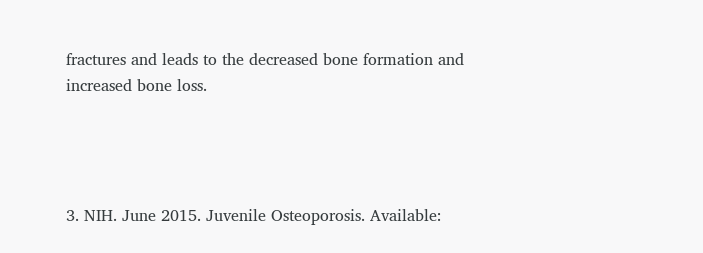fractures and leads to the decreased bone formation and increased bone loss.




3. NIH. June 2015. Juvenile Osteoporosis. Available: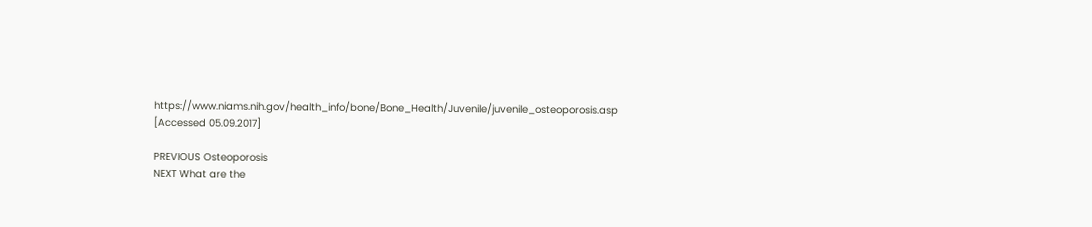https://www.niams.nih.gov/health_info/bone/Bone_Health/Juvenile/juvenile_osteoporosis.asp [Accessed 05.09.2017]

PREVIOUS Osteoporosis
NEXT What are the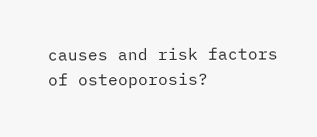causes and risk factors of osteoporosis?